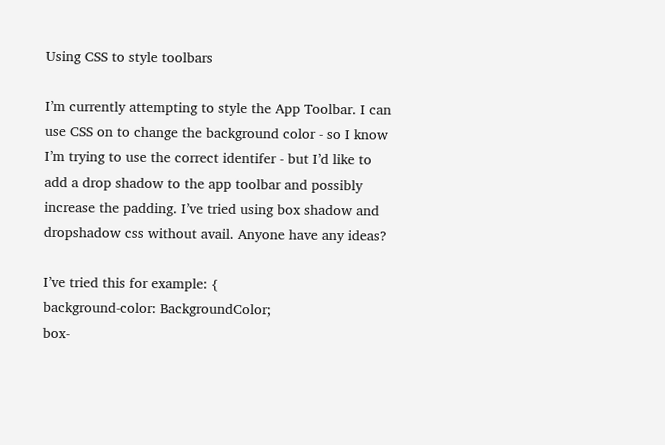Using CSS to style toolbars

I’m currently attempting to style the App Toolbar. I can use CSS on to change the background color - so I know I’m trying to use the correct identifer - but I’d like to add a drop shadow to the app toolbar and possibly increase the padding. I’ve tried using box shadow and dropshadow css without avail. Anyone have any ideas?

I’ve tried this for example: {
background-color: BackgroundColor;
box-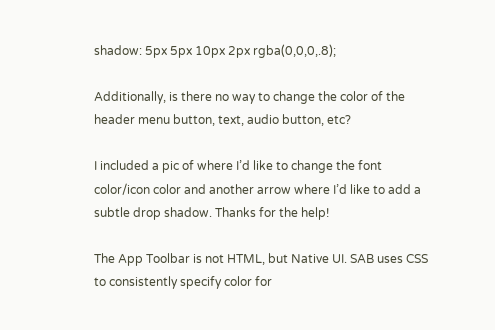shadow: 5px 5px 10px 2px rgba(0,0,0,.8);

Additionally, is there no way to change the color of the header menu button, text, audio button, etc?

I included a pic of where I’d like to change the font color/icon color and another arrow where I’d like to add a subtle drop shadow. Thanks for the help!

The App Toolbar is not HTML, but Native UI. SAB uses CSS to consistently specify color for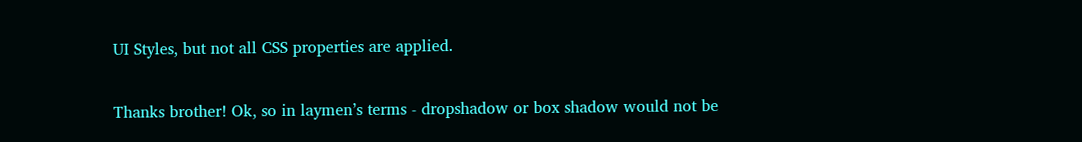UI Styles, but not all CSS properties are applied.


Thanks brother! Ok, so in laymen’s terms - dropshadow or box shadow would not be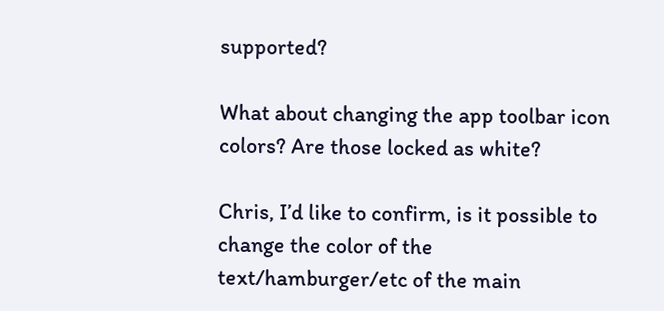supported?

What about changing the app toolbar icon colors? Are those locked as white?

Chris, I’d like to confirm, is it possible to change the color of the text/hamburger/etc of the main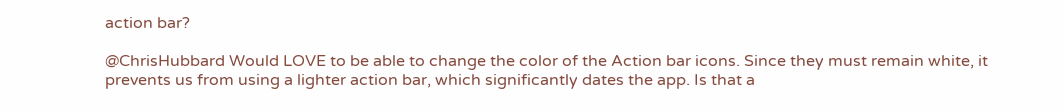action bar?

@ChrisHubbard Would LOVE to be able to change the color of the Action bar icons. Since they must remain white, it prevents us from using a lighter action bar, which significantly dates the app. Is that a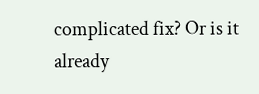complicated fix? Or is it already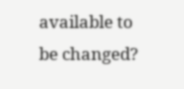available to be changed?